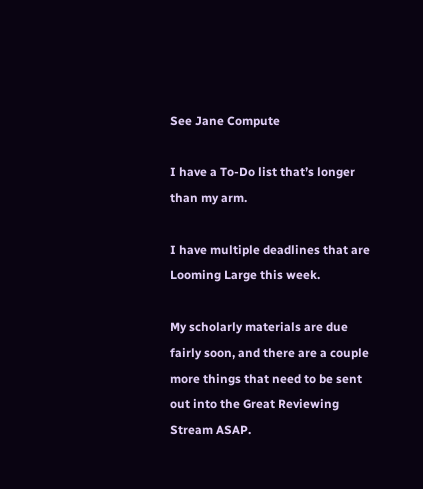See Jane Compute

I have a To-Do list that’s longer than my arm.

I have multiple deadlines that are Looming Large this week.

My scholarly materials are due fairly soon, and there are a couple more things that need to be sent out into the Great Reviewing Stream ASAP.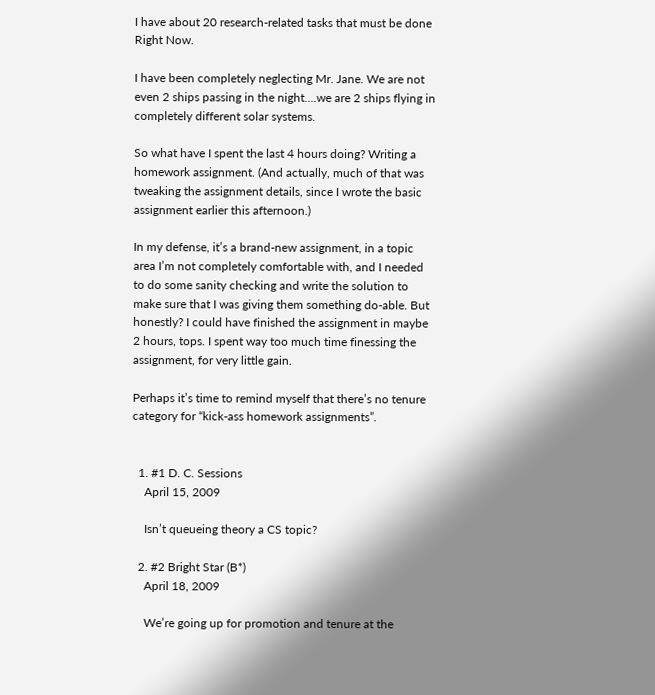I have about 20 research-related tasks that must be done Right Now.

I have been completely neglecting Mr. Jane. We are not even 2 ships passing in the night….we are 2 ships flying in completely different solar systems.

So what have I spent the last 4 hours doing? Writing a homework assignment. (And actually, much of that was tweaking the assignment details, since I wrote the basic assignment earlier this afternoon.)

In my defense, it’s a brand-new assignment, in a topic area I’m not completely comfortable with, and I needed to do some sanity checking and write the solution to make sure that I was giving them something do-able. But honestly? I could have finished the assignment in maybe 2 hours, tops. I spent way too much time finessing the assignment, for very little gain.

Perhaps it’s time to remind myself that there’s no tenure category for “kick-ass homework assignments”.


  1. #1 D. C. Sessions
    April 15, 2009

    Isn’t queueing theory a CS topic?

  2. #2 Bright Star (B*)
    April 18, 2009

    We’re going up for promotion and tenure at the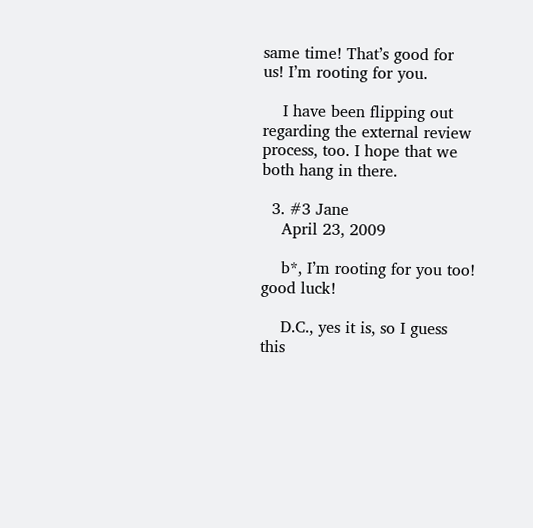same time! That’s good for us! I’m rooting for you.

    I have been flipping out regarding the external review process, too. I hope that we both hang in there.

  3. #3 Jane
    April 23, 2009

    b*, I’m rooting for you too! good luck!

    D.C., yes it is, so I guess this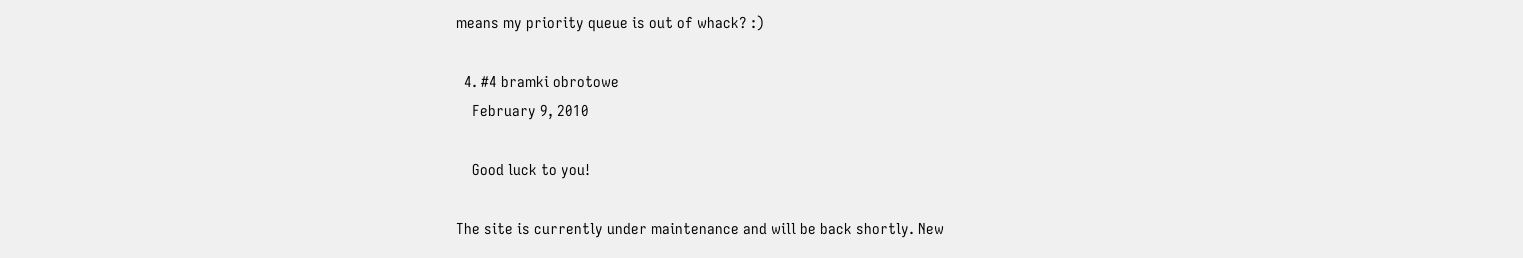means my priority queue is out of whack? :)

  4. #4 bramki obrotowe
    February 9, 2010

    Good luck to you!

The site is currently under maintenance and will be back shortly. New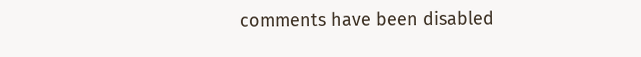comments have been disabled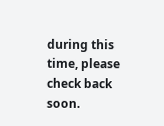during this time, please check back soon.